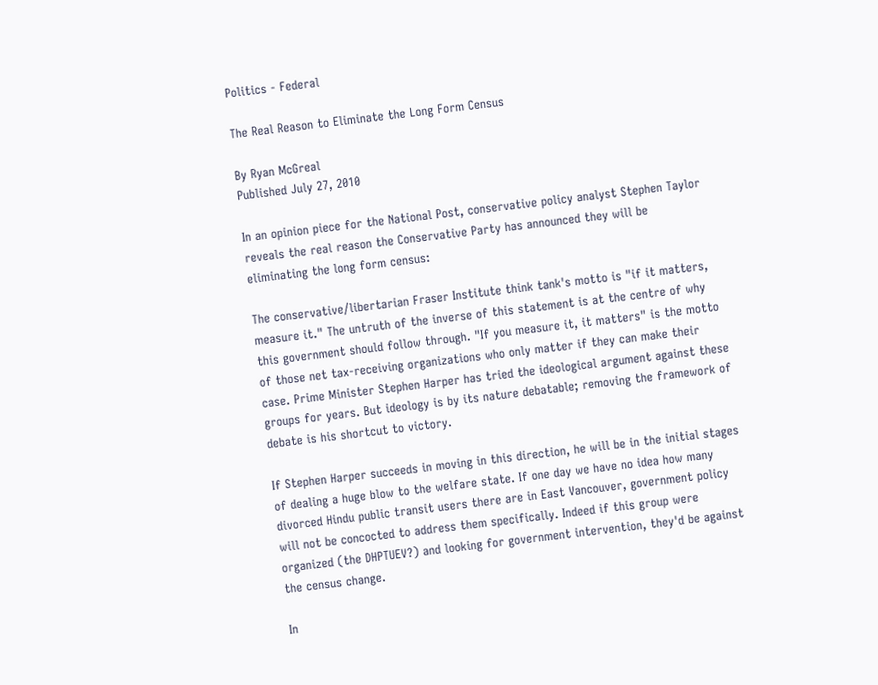Politics - Federal

The Real Reason to Eliminate the Long Form Census

By Ryan McGreal
Published July 27, 2010

In an opinion piece for the National Post, conservative policy analyst Stephen Taylor reveals the real reason the Conservative Party has announced they will be eliminating the long form census:

The conservative/libertarian Fraser Institute think tank's motto is "if it matters, measure it." The untruth of the inverse of this statement is at the centre of why this government should follow through. "If you measure it, it matters" is the motto of those net tax-receiving organizations who only matter if they can make their case. Prime Minister Stephen Harper has tried the ideological argument against these groups for years. But ideology is by its nature debatable; removing the framework of debate is his shortcut to victory.

If Stephen Harper succeeds in moving in this direction, he will be in the initial stages of dealing a huge blow to the welfare state. If one day we have no idea how many divorced Hindu public transit users there are in East Vancouver, government policy will not be concocted to address them specifically. Indeed if this group were organized (the DHPTUEV?) and looking for government intervention, they'd be against the census change.

In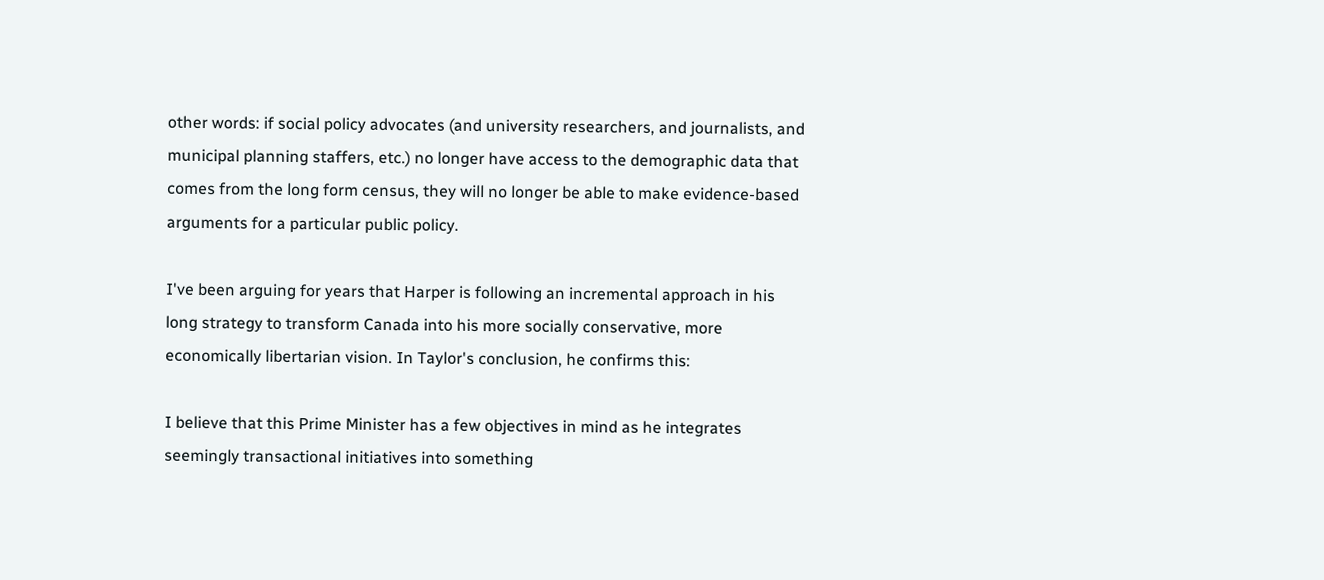other words: if social policy advocates (and university researchers, and journalists, and municipal planning staffers, etc.) no longer have access to the demographic data that comes from the long form census, they will no longer be able to make evidence-based arguments for a particular public policy.

I've been arguing for years that Harper is following an incremental approach in his long strategy to transform Canada into his more socially conservative, more economically libertarian vision. In Taylor's conclusion, he confirms this:

I believe that this Prime Minister has a few objectives in mind as he integrates seemingly transactional initiatives into something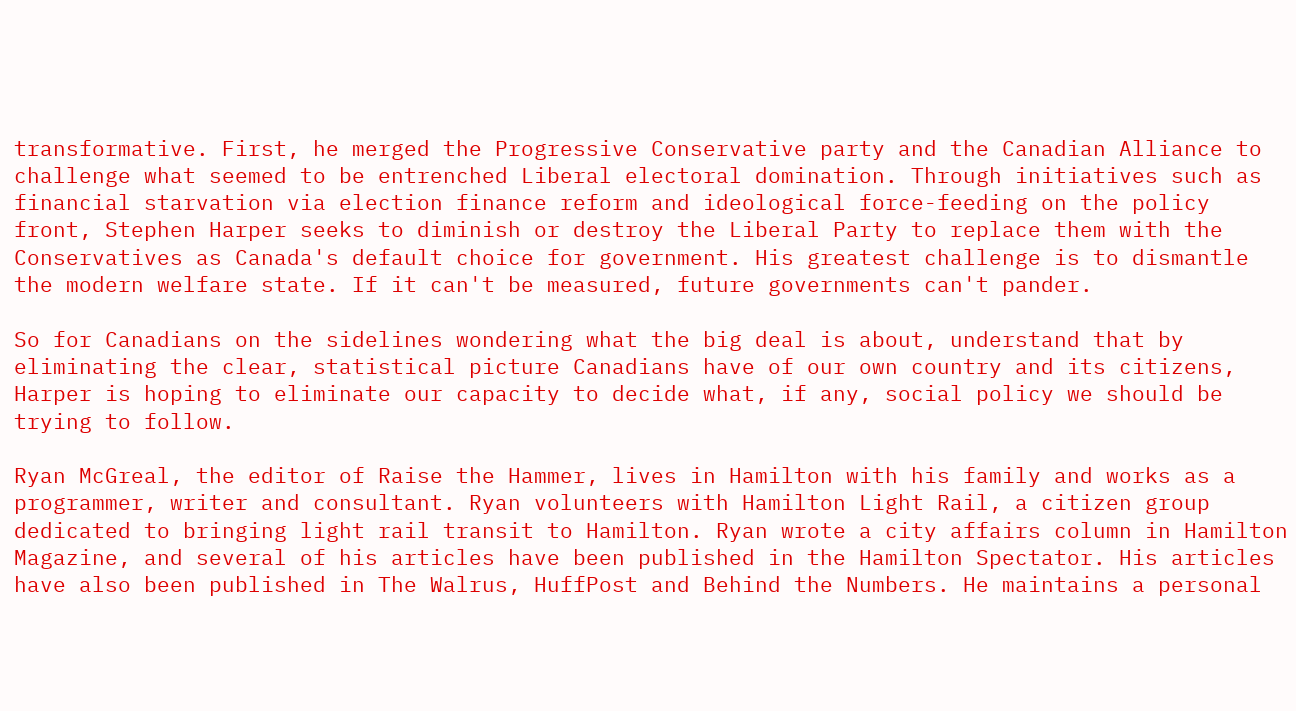transformative. First, he merged the Progressive Conservative party and the Canadian Alliance to challenge what seemed to be entrenched Liberal electoral domination. Through initiatives such as financial starvation via election finance reform and ideological force-feeding on the policy front, Stephen Harper seeks to diminish or destroy the Liberal Party to replace them with the Conservatives as Canada's default choice for government. His greatest challenge is to dismantle the modern welfare state. If it can't be measured, future governments can't pander.

So for Canadians on the sidelines wondering what the big deal is about, understand that by eliminating the clear, statistical picture Canadians have of our own country and its citizens, Harper is hoping to eliminate our capacity to decide what, if any, social policy we should be trying to follow.

Ryan McGreal, the editor of Raise the Hammer, lives in Hamilton with his family and works as a programmer, writer and consultant. Ryan volunteers with Hamilton Light Rail, a citizen group dedicated to bringing light rail transit to Hamilton. Ryan wrote a city affairs column in Hamilton Magazine, and several of his articles have been published in the Hamilton Spectator. His articles have also been published in The Walrus, HuffPost and Behind the Numbers. He maintains a personal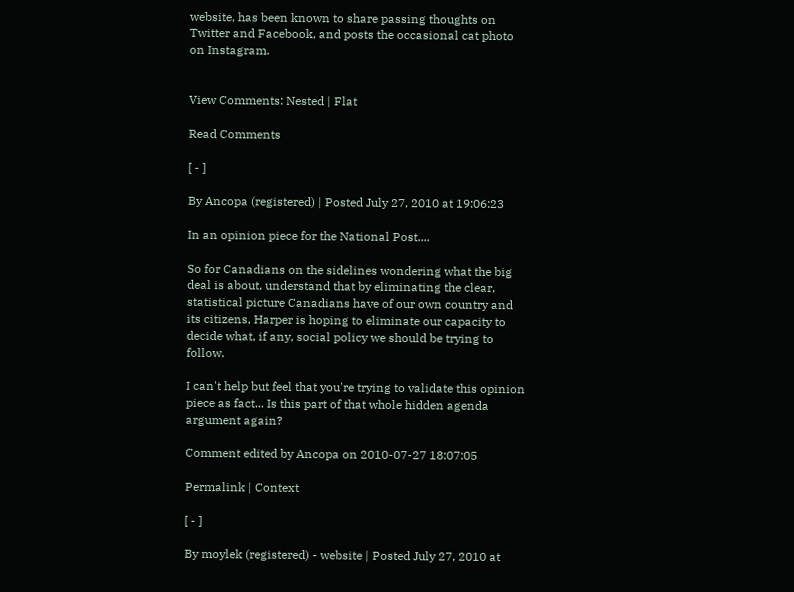website, has been known to share passing thoughts on Twitter and Facebook, and posts the occasional cat photo on Instagram.


View Comments: Nested | Flat

Read Comments

[ - ]

By Ancopa (registered) | Posted July 27, 2010 at 19:06:23

In an opinion piece for the National Post....

So for Canadians on the sidelines wondering what the big deal is about, understand that by eliminating the clear, statistical picture Canadians have of our own country and its citizens, Harper is hoping to eliminate our capacity to decide what, if any, social policy we should be trying to follow.

I can't help but feel that you're trying to validate this opinion piece as fact... Is this part of that whole hidden agenda argument again?

Comment edited by Ancopa on 2010-07-27 18:07:05

Permalink | Context

[ - ]

By moylek (registered) - website | Posted July 27, 2010 at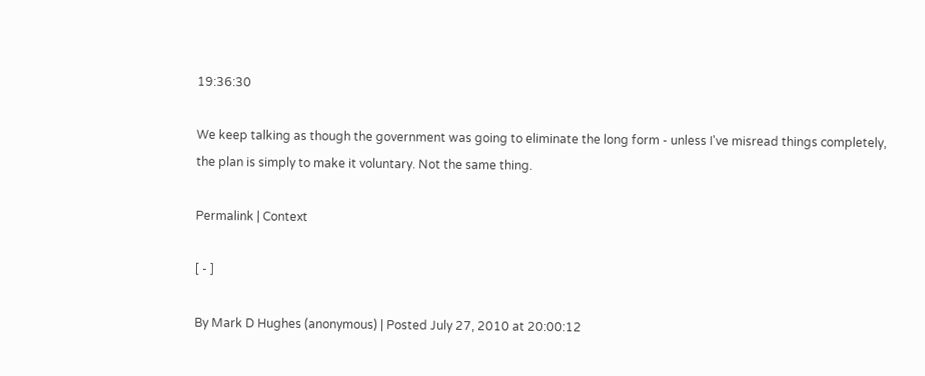19:36:30

We keep talking as though the government was going to eliminate the long form - unless I've misread things completely, the plan is simply to make it voluntary. Not the same thing.

Permalink | Context

[ - ]

By Mark D Hughes (anonymous) | Posted July 27, 2010 at 20:00:12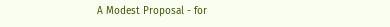A Modest Proposal - for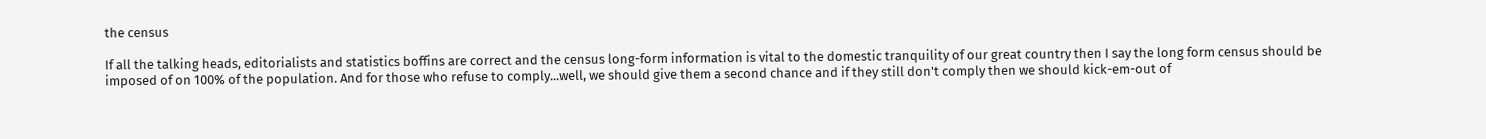the census

If all the talking heads, editorialists and statistics boffins are correct and the census long-form information is vital to the domestic tranquility of our great country then I say the long form census should be imposed of on 100% of the population. And for those who refuse to comply...well, we should give them a second chance and if they still don't comply then we should kick-em-out of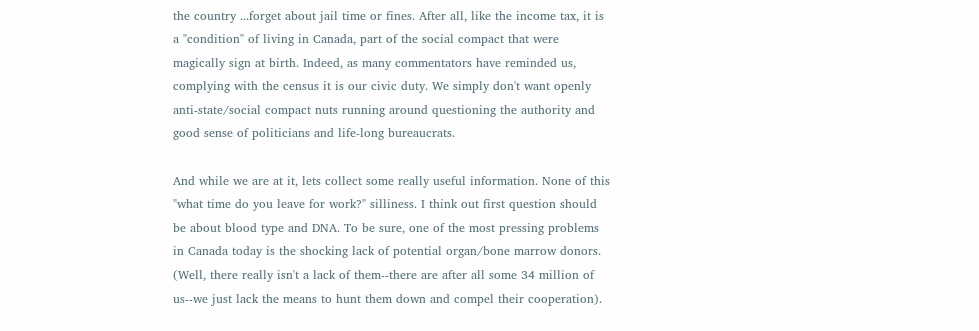the country ...forget about jail time or fines. After all, like the income tax, it is a "condition" of living in Canada, part of the social compact that were magically sign at birth. Indeed, as many commentators have reminded us, complying with the census it is our civic duty. We simply don't want openly anti-state/social compact nuts running around questioning the authority and good sense of politicians and life-long bureaucrats.

And while we are at it, lets collect some really useful information. None of this "what time do you leave for work?" silliness. I think out first question should be about blood type and DNA. To be sure, one of the most pressing problems in Canada today is the shocking lack of potential organ/bone marrow donors. (Well, there really isn't a lack of them--there are after all some 34 million of us--we just lack the means to hunt them down and compel their cooperation).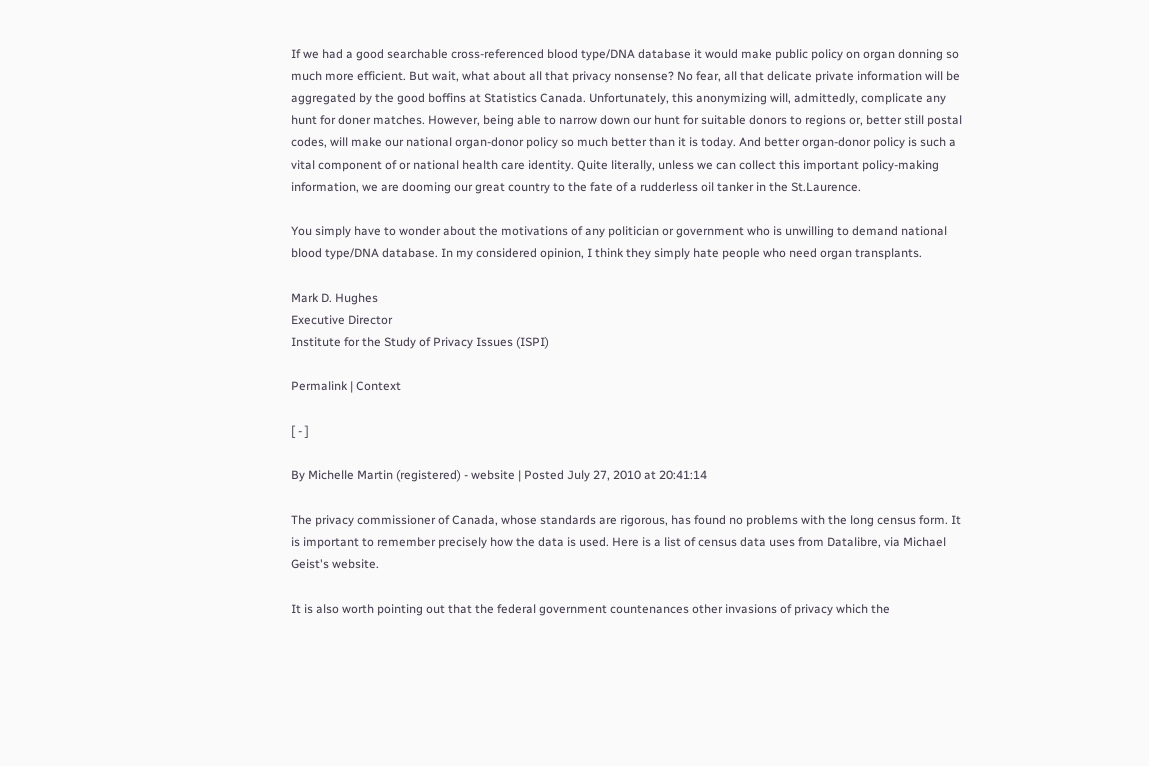If we had a good searchable cross-referenced blood type/DNA database it would make public policy on organ donning so much more efficient. But wait, what about all that privacy nonsense? No fear, all that delicate private information will be aggregated by the good boffins at Statistics Canada. Unfortunately, this anonymizing will, admittedly, complicate any hunt for doner matches. However, being able to narrow down our hunt for suitable donors to regions or, better still postal codes, will make our national organ-donor policy so much better than it is today. And better organ-donor policy is such a vital component of or national health care identity. Quite literally, unless we can collect this important policy-making information, we are dooming our great country to the fate of a rudderless oil tanker in the St.Laurence.

You simply have to wonder about the motivations of any politician or government who is unwilling to demand national blood type/DNA database. In my considered opinion, I think they simply hate people who need organ transplants.

Mark D. Hughes
Executive Director
Institute for the Study of Privacy Issues (ISPI)

Permalink | Context

[ - ]

By Michelle Martin (registered) - website | Posted July 27, 2010 at 20:41:14

The privacy commissioner of Canada, whose standards are rigorous, has found no problems with the long census form. It is important to remember precisely how the data is used. Here is a list of census data uses from Datalibre, via Michael Geist's website.

It is also worth pointing out that the federal government countenances other invasions of privacy which the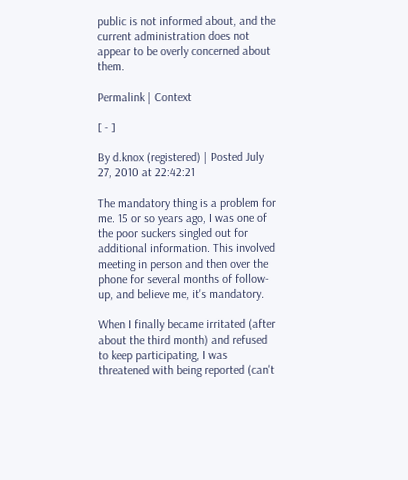public is not informed about, and the current administration does not appear to be overly concerned about them.

Permalink | Context

[ - ]

By d.knox (registered) | Posted July 27, 2010 at 22:42:21

The mandatory thing is a problem for me. 15 or so years ago, I was one of the poor suckers singled out for additional information. This involved meeting in person and then over the phone for several months of follow-up, and believe me, it's mandatory.

When I finally became irritated (after about the third month) and refused to keep participating, I was threatened with being reported (can't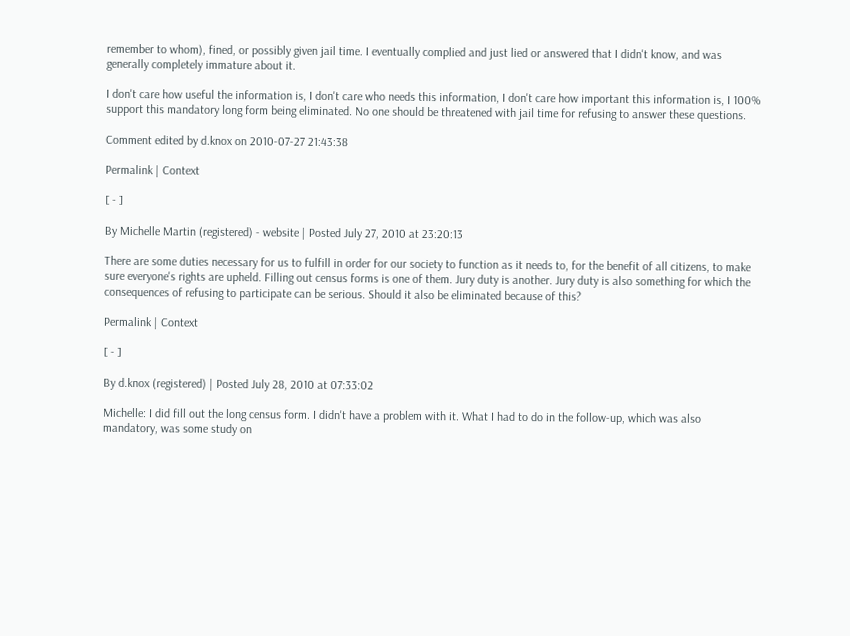remember to whom), fined, or possibly given jail time. I eventually complied and just lied or answered that I didn't know, and was generally completely immature about it.

I don't care how useful the information is, I don't care who needs this information, I don't care how important this information is, I 100% support this mandatory long form being eliminated. No one should be threatened with jail time for refusing to answer these questions.

Comment edited by d.knox on 2010-07-27 21:43:38

Permalink | Context

[ - ]

By Michelle Martin (registered) - website | Posted July 27, 2010 at 23:20:13

There are some duties necessary for us to fulfill in order for our society to function as it needs to, for the benefit of all citizens, to make sure everyone's rights are upheld. Filling out census forms is one of them. Jury duty is another. Jury duty is also something for which the consequences of refusing to participate can be serious. Should it also be eliminated because of this?

Permalink | Context

[ - ]

By d.knox (registered) | Posted July 28, 2010 at 07:33:02

Michelle: I did fill out the long census form. I didn't have a problem with it. What I had to do in the follow-up, which was also mandatory, was some study on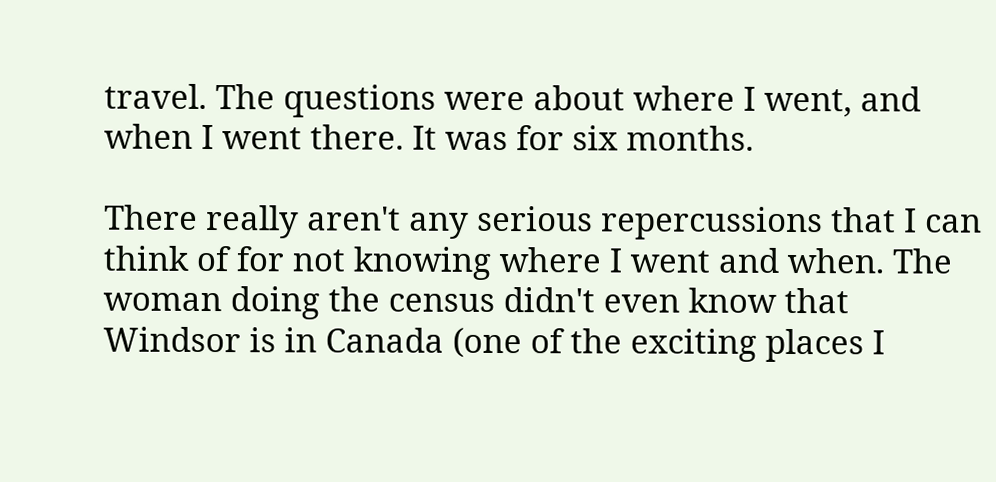travel. The questions were about where I went, and when I went there. It was for six months.

There really aren't any serious repercussions that I can think of for not knowing where I went and when. The woman doing the census didn't even know that Windsor is in Canada (one of the exciting places I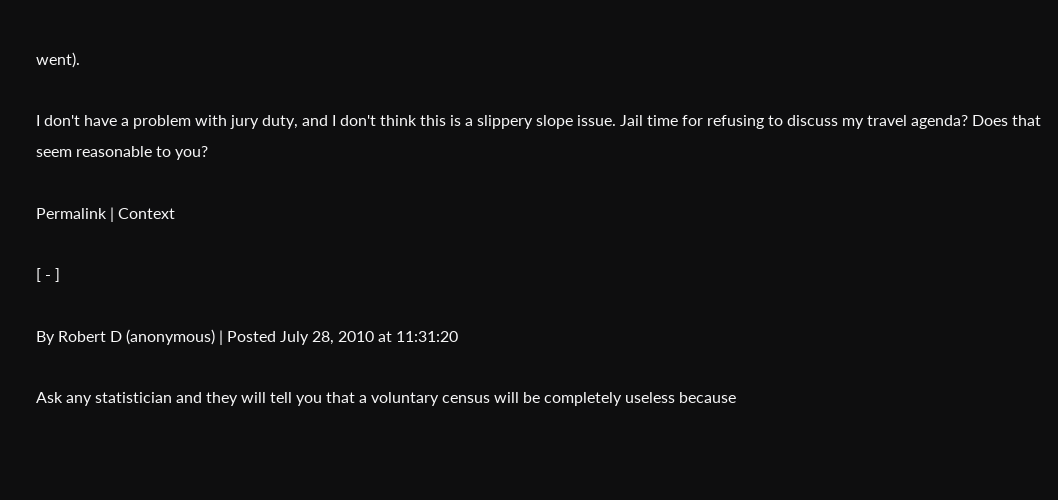went).

I don't have a problem with jury duty, and I don't think this is a slippery slope issue. Jail time for refusing to discuss my travel agenda? Does that seem reasonable to you?

Permalink | Context

[ - ]

By Robert D (anonymous) | Posted July 28, 2010 at 11:31:20

Ask any statistician and they will tell you that a voluntary census will be completely useless because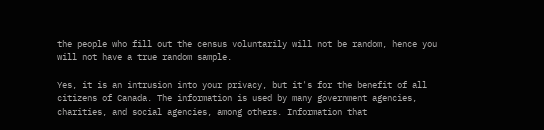the people who fill out the census voluntarily will not be random, hence you will not have a true random sample.

Yes, it is an intrusion into your privacy, but it's for the benefit of all citizens of Canada. The information is used by many government agencies, charities, and social agencies, among others. Information that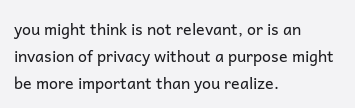you might think is not relevant, or is an invasion of privacy without a purpose might be more important than you realize.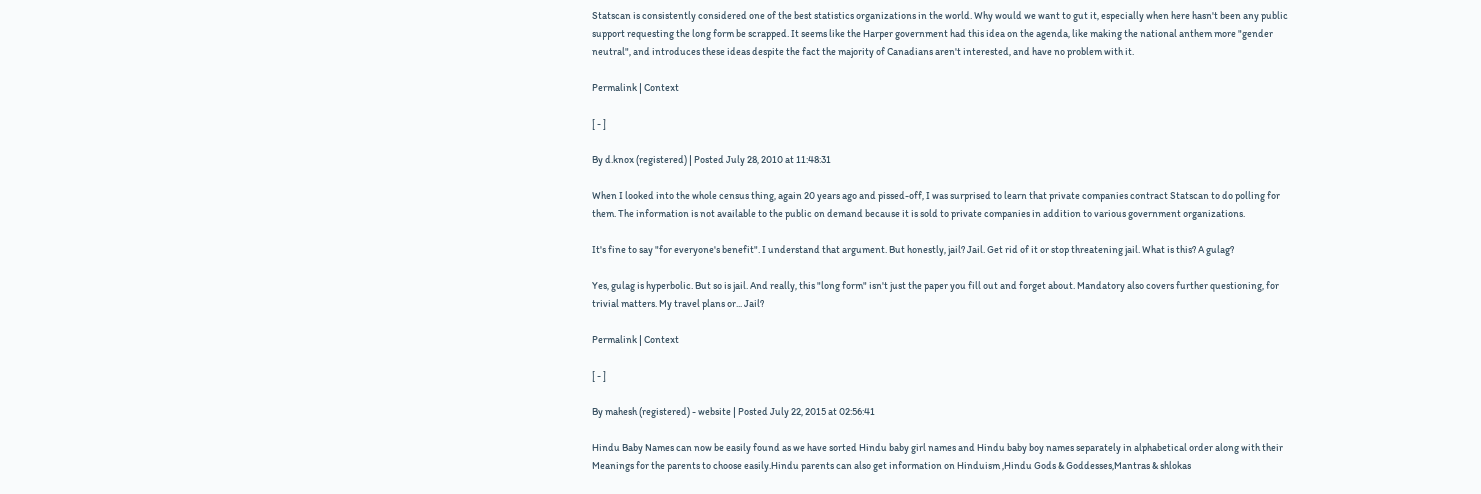Statscan is consistently considered one of the best statistics organizations in the world. Why would we want to gut it, especially when here hasn't been any public support requesting the long form be scrapped. It seems like the Harper government had this idea on the agenda, like making the national anthem more "gender neutral", and introduces these ideas despite the fact the majority of Canadians aren't interested, and have no problem with it.

Permalink | Context

[ - ]

By d.knox (registered) | Posted July 28, 2010 at 11:48:31

When I looked into the whole census thing, again 20 years ago and pissed-off, I was surprised to learn that private companies contract Statscan to do polling for them. The information is not available to the public on demand because it is sold to private companies in addition to various government organizations.

It's fine to say "for everyone's benefit". I understand that argument. But honestly, jail? Jail. Get rid of it or stop threatening jail. What is this? A gulag?

Yes, gulag is hyperbolic. But so is jail. And really, this "long form" isn't just the paper you fill out and forget about. Mandatory also covers further questioning, for trivial matters. My travel plans or... Jail?

Permalink | Context

[ - ]

By mahesh (registered) - website | Posted July 22, 2015 at 02:56:41

Hindu Baby Names can now be easily found as we have sorted Hindu baby girl names and Hindu baby boy names separately in alphabetical order along with their Meanings for the parents to choose easily.Hindu parents can also get information on Hinduism ,Hindu Gods & Goddesses,Mantras & shlokas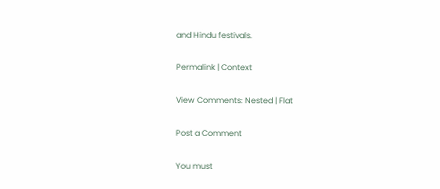and Hindu festivals.

Permalink | Context

View Comments: Nested | Flat

Post a Comment

You must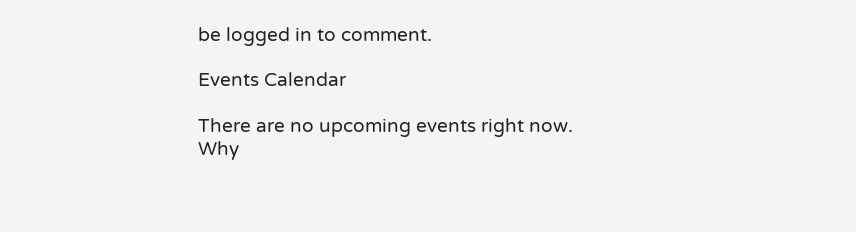be logged in to comment.

Events Calendar

There are no upcoming events right now.
Why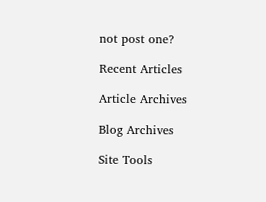not post one?

Recent Articles

Article Archives

Blog Archives

Site Tools